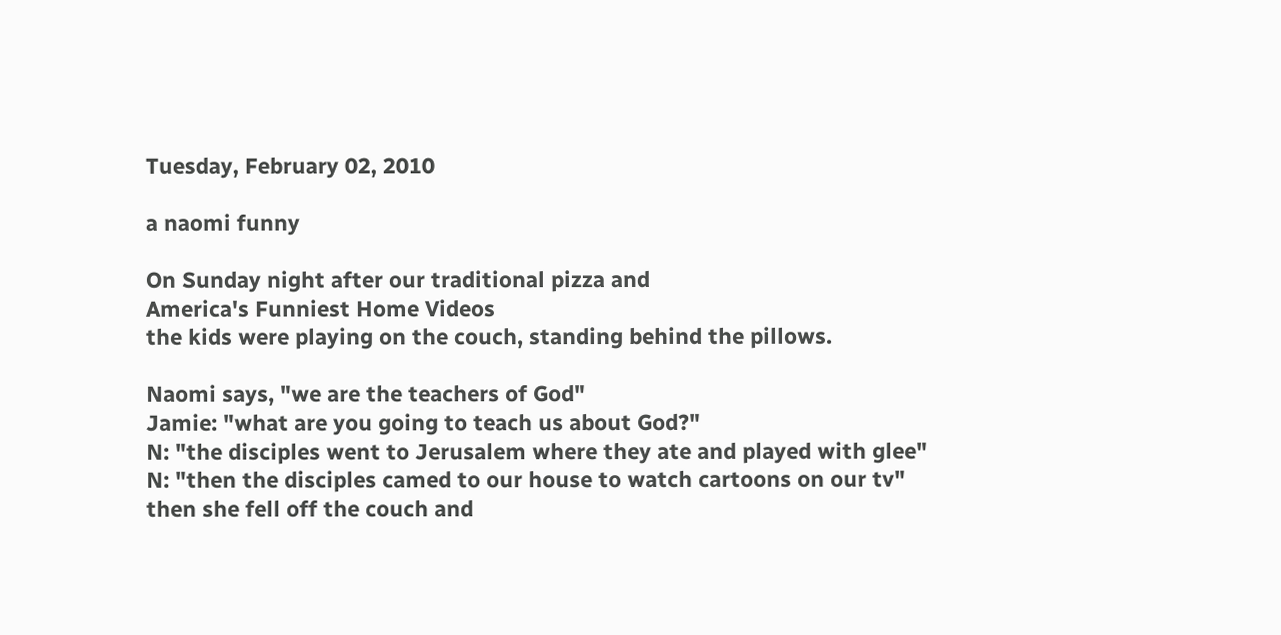Tuesday, February 02, 2010

a naomi funny

On Sunday night after our traditional pizza and
America's Funniest Home Videos
the kids were playing on the couch, standing behind the pillows.

Naomi says, "we are the teachers of God"
Jamie: "what are you going to teach us about God?"
N: "the disciples went to Jerusalem where they ate and played with glee"
N: "then the disciples camed to our house to watch cartoons on our tv"
then she fell off the couch and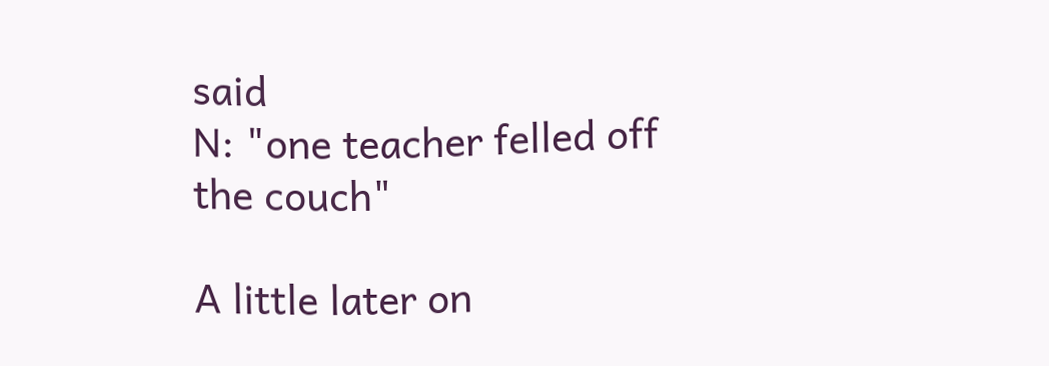said
N: "one teacher felled off the couch"

A little later on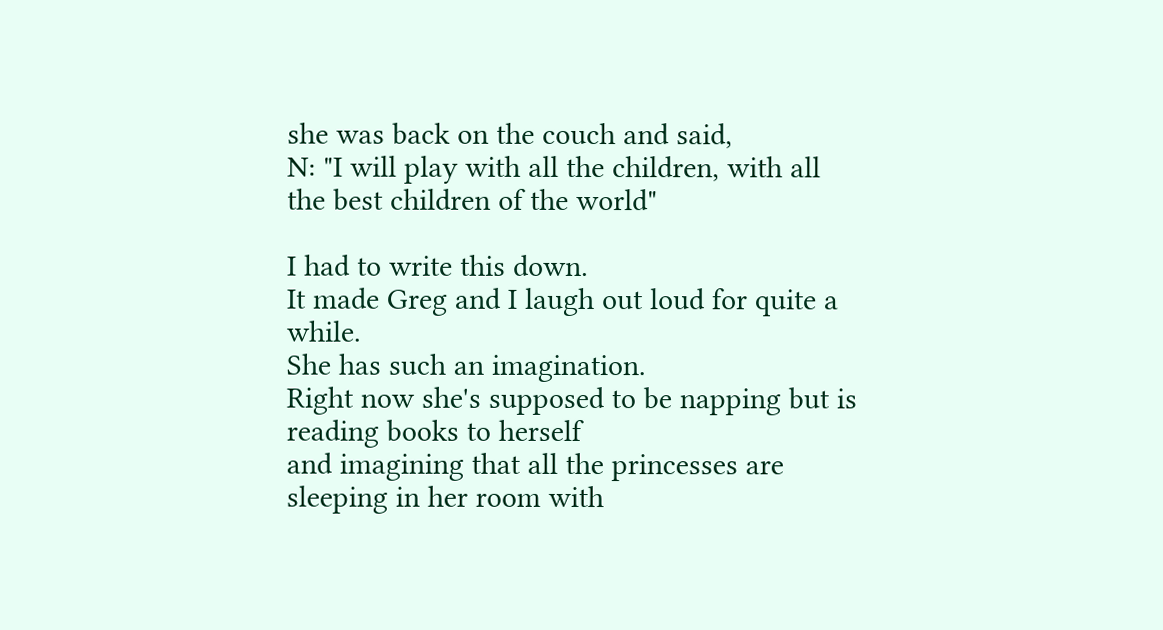she was back on the couch and said,
N: "I will play with all the children, with all the best children of the world"

I had to write this down.
It made Greg and I laugh out loud for quite a while.
She has such an imagination.
Right now she's supposed to be napping but is reading books to herself
and imagining that all the princesses are sleeping in her room with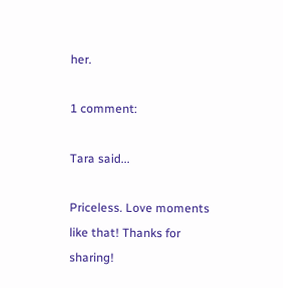her.

1 comment:

Tara said...

Priceless. Love moments like that! Thanks for sharing!